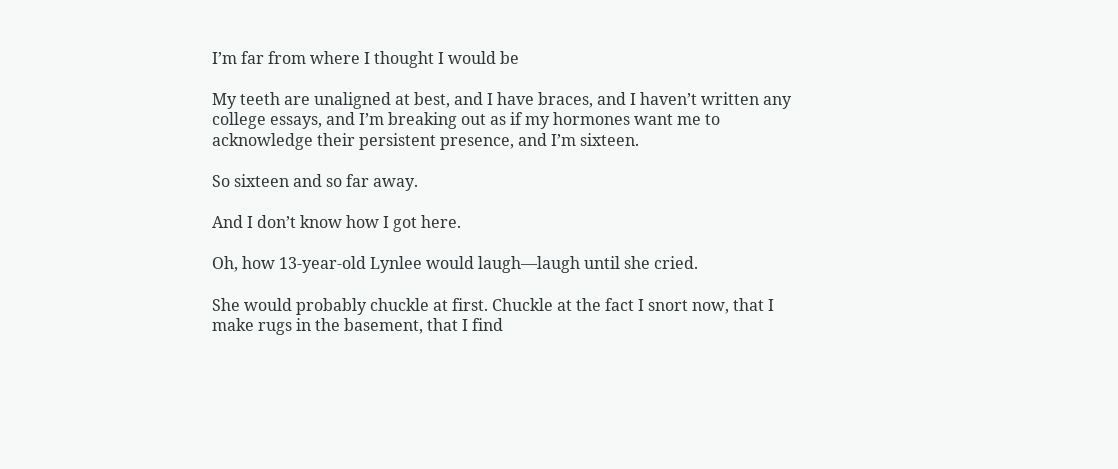I’m far from where I thought I would be

My teeth are unaligned at best, and I have braces, and I haven’t written any college essays, and I’m breaking out as if my hormones want me to acknowledge their persistent presence, and I’m sixteen.

So sixteen and so far away.

And I don’t know how I got here.

Oh, how 13-year-old Lynlee would laugh—laugh until she cried.

She would probably chuckle at first. Chuckle at the fact I snort now, that I make rugs in the basement, that I find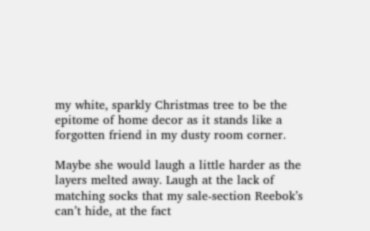my white, sparkly Christmas tree to be the epitome of home decor as it stands like a forgotten friend in my dusty room corner.

Maybe she would laugh a little harder as the layers melted away. Laugh at the lack of matching socks that my sale-section Reebok’s can’t hide, at the fact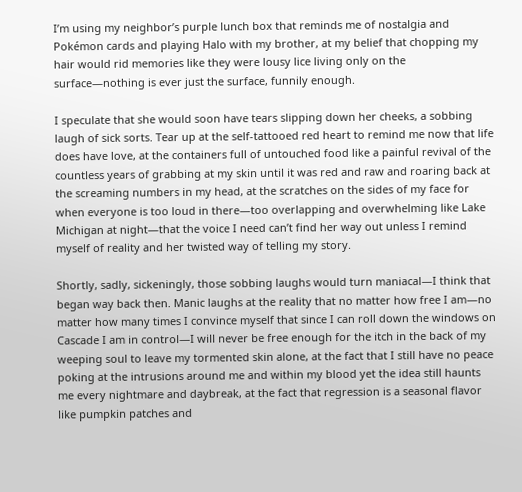I’m using my neighbor’s purple lunch box that reminds me of nostalgia and Pokémon cards and playing Halo with my brother, at my belief that chopping my hair would rid memories like they were lousy lice living only on the surface—nothing is ever just the surface, funnily enough.

I speculate that she would soon have tears slipping down her cheeks, a sobbing laugh of sick sorts. Tear up at the self-tattooed red heart to remind me now that life does have love, at the containers full of untouched food like a painful revival of the countless years of grabbing at my skin until it was red and raw and roaring back at the screaming numbers in my head, at the scratches on the sides of my face for when everyone is too loud in there—too overlapping and overwhelming like Lake Michigan at night—that the voice I need can’t find her way out unless I remind myself of reality and her twisted way of telling my story.

Shortly, sadly, sickeningly, those sobbing laughs would turn maniacal—I think that began way back then. Manic laughs at the reality that no matter how free I am—no matter how many times I convince myself that since I can roll down the windows on Cascade I am in control—I will never be free enough for the itch in the back of my weeping soul to leave my tormented skin alone, at the fact that I still have no peace poking at the intrusions around me and within my blood yet the idea still haunts me every nightmare and daybreak, at the fact that regression is a seasonal flavor like pumpkin patches and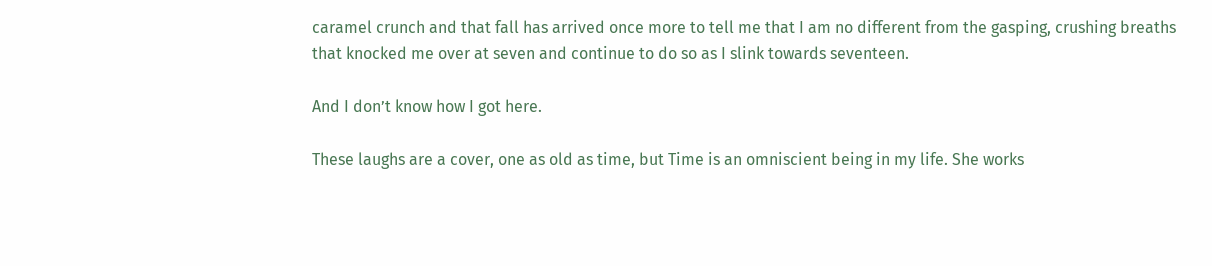caramel crunch and that fall has arrived once more to tell me that I am no different from the gasping, crushing breaths that knocked me over at seven and continue to do so as I slink towards seventeen.

And I don’t know how I got here.

These laughs are a cover, one as old as time, but Time is an omniscient being in my life. She works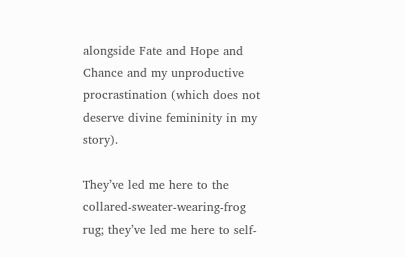alongside Fate and Hope and Chance and my unproductive procrastination (which does not deserve divine femininity in my story).

They’ve led me here to the collared-sweater-wearing-frog rug; they’ve led me here to self-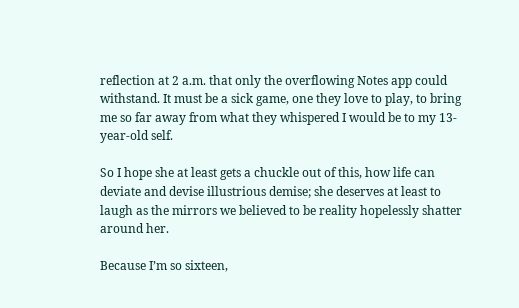reflection at 2 a.m. that only the overflowing Notes app could withstand. It must be a sick game, one they love to play, to bring me so far away from what they whispered I would be to my 13-year-old self.

So I hope she at least gets a chuckle out of this, how life can deviate and devise illustrious demise; she deserves at least to laugh as the mirrors we believed to be reality hopelessly shatter around her.

Because I’m so sixteen,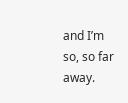and I’m so, so far away.